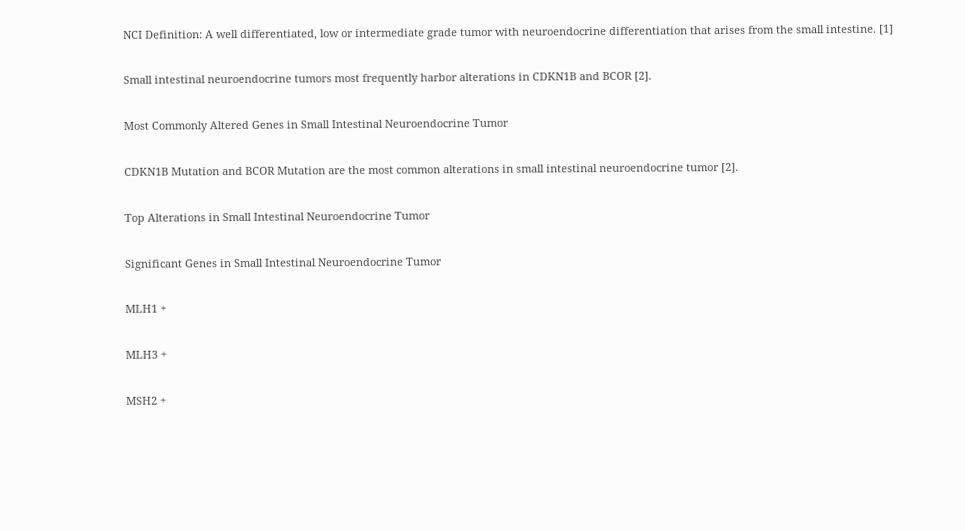NCI Definition: A well differentiated, low or intermediate grade tumor with neuroendocrine differentiation that arises from the small intestine. [1]

Small intestinal neuroendocrine tumors most frequently harbor alterations in CDKN1B and BCOR [2].

Most Commonly Altered Genes in Small Intestinal Neuroendocrine Tumor

CDKN1B Mutation and BCOR Mutation are the most common alterations in small intestinal neuroendocrine tumor [2].

Top Alterations in Small Intestinal Neuroendocrine Tumor

Significant Genes in Small Intestinal Neuroendocrine Tumor

MLH1 +

MLH3 +

MSH2 +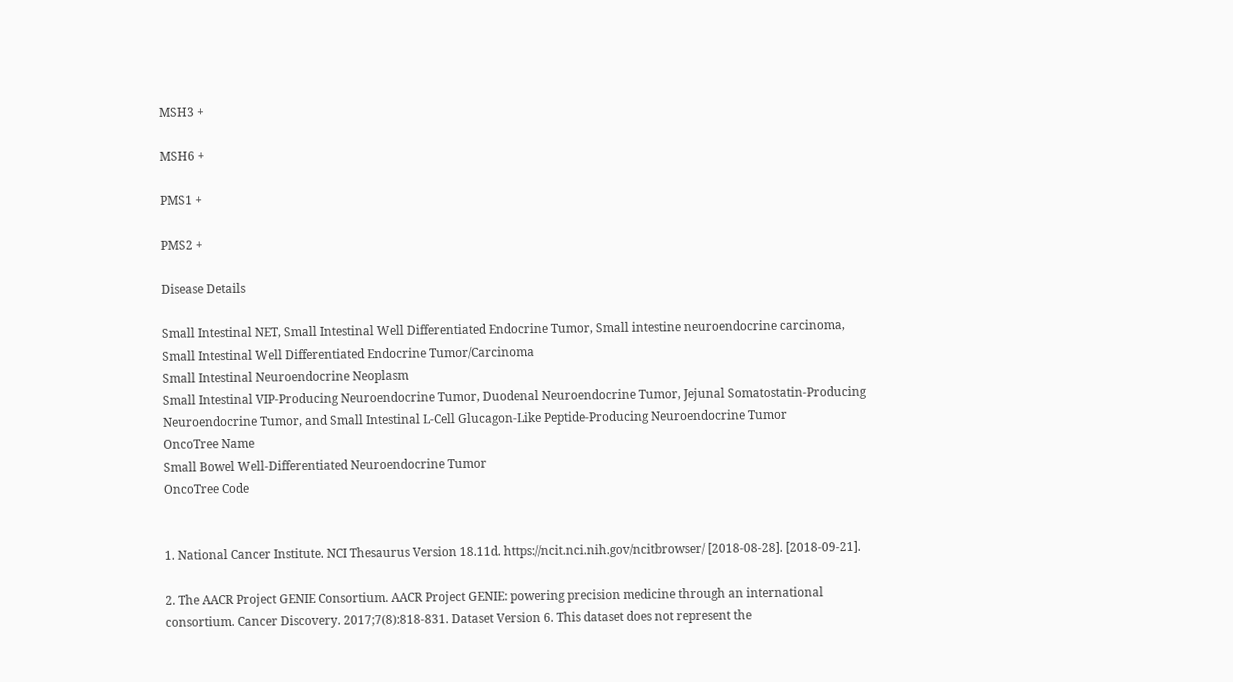MSH3 +

MSH6 +

PMS1 +

PMS2 +

Disease Details

Small Intestinal NET, Small Intestinal Well Differentiated Endocrine Tumor, Small intestine neuroendocrine carcinoma, Small Intestinal Well Differentiated Endocrine Tumor/Carcinoma
Small Intestinal Neuroendocrine Neoplasm
Small Intestinal VIP-Producing Neuroendocrine Tumor, Duodenal Neuroendocrine Tumor, Jejunal Somatostatin-Producing Neuroendocrine Tumor, and Small Intestinal L-Cell Glucagon-Like Peptide-Producing Neuroendocrine Tumor
OncoTree Name
Small Bowel Well-Differentiated Neuroendocrine Tumor
OncoTree Code


1. National Cancer Institute. NCI Thesaurus Version 18.11d. https://ncit.nci.nih.gov/ncitbrowser/ [2018-08-28]. [2018-09-21].

2. The AACR Project GENIE Consortium. AACR Project GENIE: powering precision medicine through an international consortium. Cancer Discovery. 2017;7(8):818-831. Dataset Version 6. This dataset does not represent the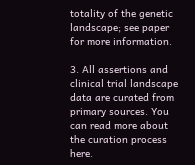totality of the genetic landscape; see paper for more information.

3. All assertions and clinical trial landscape data are curated from primary sources. You can read more about the curation process here.